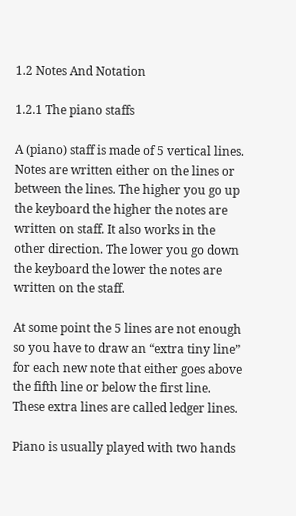1.2 Notes And Notation

1.2.1 The piano staffs

A (piano) staff is made of 5 vertical lines. Notes are written either on the lines or between the lines. The higher you go up the keyboard the higher the notes are written on staff. It also works in the other direction. The lower you go down the keyboard the lower the notes are written on the staff.

At some point the 5 lines are not enough so you have to draw an “extra tiny line” for each new note that either goes above the fifth line or below the first line. These extra lines are called ledger lines.

Piano is usually played with two hands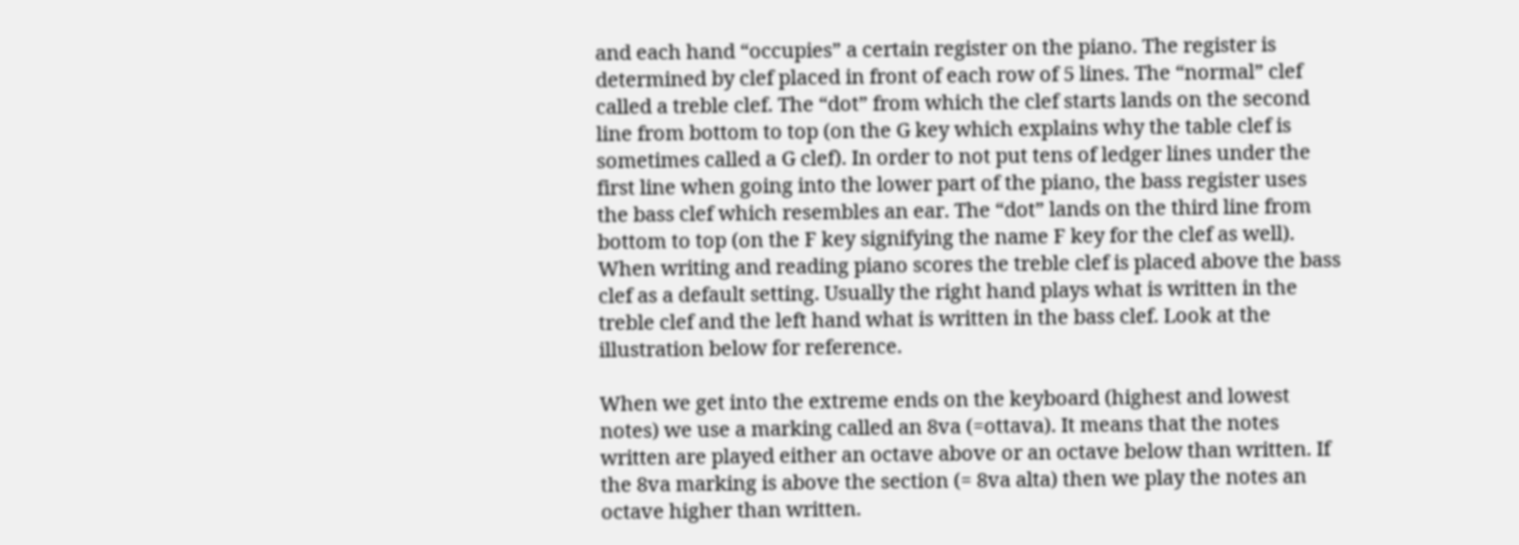and each hand “occupies” a certain register on the piano. The register is determined by clef placed in front of each row of 5 lines. The “normal” clef called a treble clef. The “dot” from which the clef starts lands on the second line from bottom to top (on the G key which explains why the table clef is sometimes called a G clef). In order to not put tens of ledger lines under the first line when going into the lower part of the piano, the bass register uses the bass clef which resembles an ear. The “dot” lands on the third line from bottom to top (on the F key signifying the name F key for the clef as well). When writing and reading piano scores the treble clef is placed above the bass clef as a default setting. Usually the right hand plays what is written in the treble clef and the left hand what is written in the bass clef. Look at the illustration below for reference.

When we get into the extreme ends on the keyboard (highest and lowest notes) we use a marking called an 8va (=ottava). It means that the notes written are played either an octave above or an octave below than written. If the 8va marking is above the section (= 8va alta) then we play the notes an octave higher than written.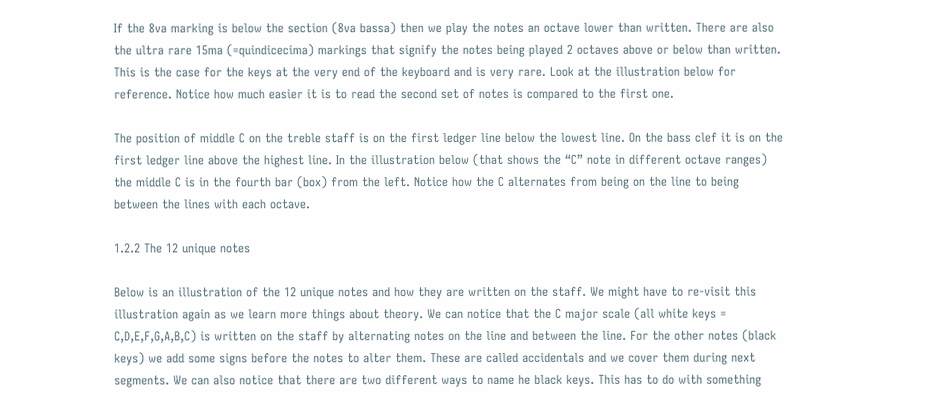If the 8va marking is below the section (8va bassa) then we play the notes an octave lower than written. There are also the ultra rare 15ma (=quindicecima) markings that signify the notes being played 2 octaves above or below than written. This is the case for the keys at the very end of the keyboard and is very rare. Look at the illustration below for reference. Notice how much easier it is to read the second set of notes is compared to the first one.

The position of middle C on the treble staff is on the first ledger line below the lowest line. On the bass clef it is on the first ledger line above the highest line. In the illustration below (that shows the “C” note in different octave ranges) the middle C is in the fourth bar (box) from the left. Notice how the C alternates from being on the line to being between the lines with each octave.

1.2.2 The 12 unique notes

Below is an illustration of the 12 unique notes and how they are written on the staff. We might have to re-visit this illustration again as we learn more things about theory. We can notice that the C major scale (all white keys = C,D,E,F,G,A,B,C) is written on the staff by alternating notes on the line and between the line. For the other notes (black keys) we add some signs before the notes to alter them. These are called accidentals and we cover them during next segments. We can also notice that there are two different ways to name he black keys. This has to do with something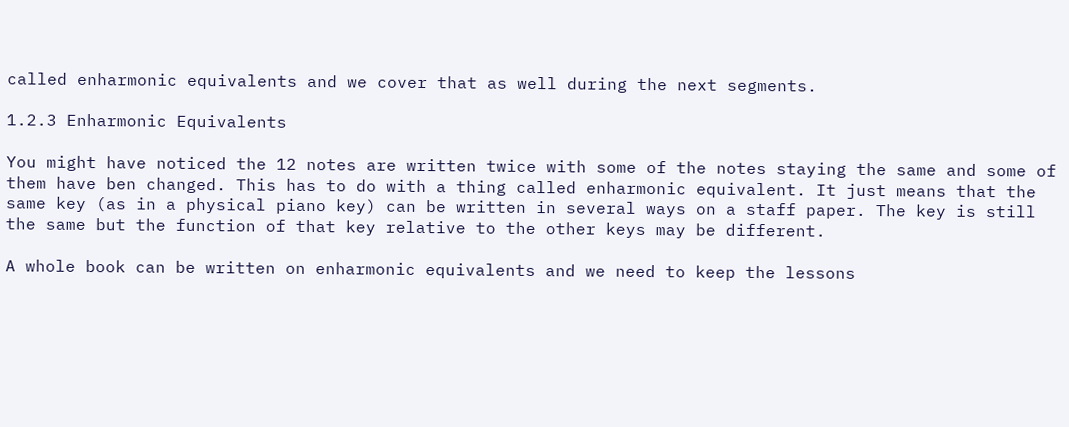called enharmonic equivalents and we cover that as well during the next segments.

1.2.3 Enharmonic Equivalents

You might have noticed the 12 notes are written twice with some of the notes staying the same and some of them have ben changed. This has to do with a thing called enharmonic equivalent. It just means that the same key (as in a physical piano key) can be written in several ways on a staff paper. The key is still the same but the function of that key relative to the other keys may be different.

A whole book can be written on enharmonic equivalents and we need to keep the lessons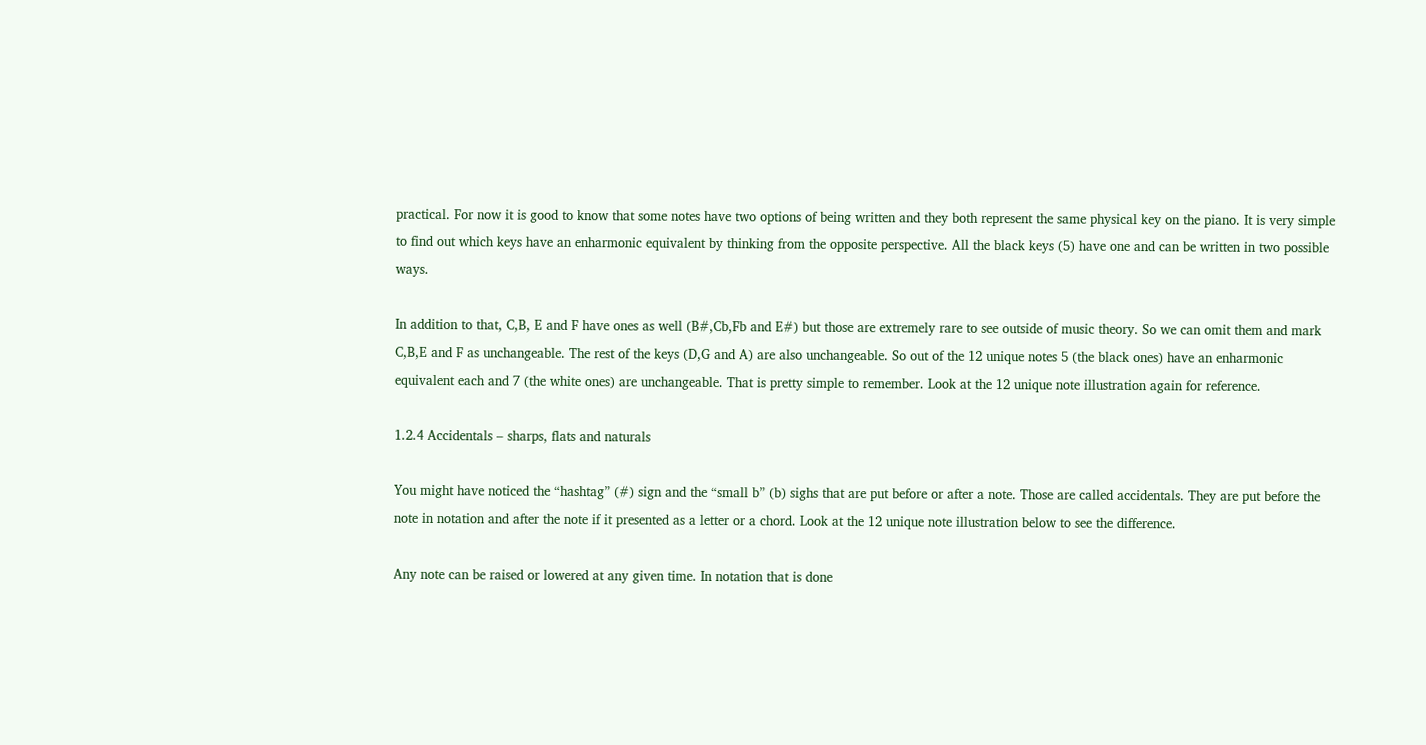practical. For now it is good to know that some notes have two options of being written and they both represent the same physical key on the piano. It is very simple to find out which keys have an enharmonic equivalent by thinking from the opposite perspective. All the black keys (5) have one and can be written in two possible ways.

In addition to that, C,B, E and F have ones as well (B#,Cb,Fb and E#) but those are extremely rare to see outside of music theory. So we can omit them and mark C,B,E and F as unchangeable. The rest of the keys (D,G and A) are also unchangeable. So out of the 12 unique notes 5 (the black ones) have an enharmonic equivalent each and 7 (the white ones) are unchangeable. That is pretty simple to remember. Look at the 12 unique note illustration again for reference.

1.2.4 Accidentals – sharps, flats and naturals

You might have noticed the “hashtag” (#) sign and the “small b” (b) sighs that are put before or after a note. Those are called accidentals. They are put before the note in notation and after the note if it presented as a letter or a chord. Look at the 12 unique note illustration below to see the difference.

Any note can be raised or lowered at any given time. In notation that is done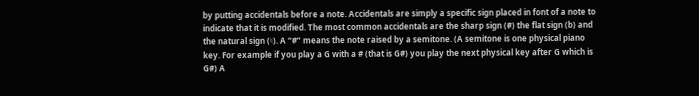by putting accidentals before a note. Accidentals are simply a specific sign placed in font of a note to indicate that it is modified. The most common accidentals are the sharp sign (#) the flat sign (b) and the natural sign (♮). A “#” means the note raised by a semitone. (A semitone is one physical piano key. For example if you play a G with a # (that is G#) you play the next physical key after G which is G#) A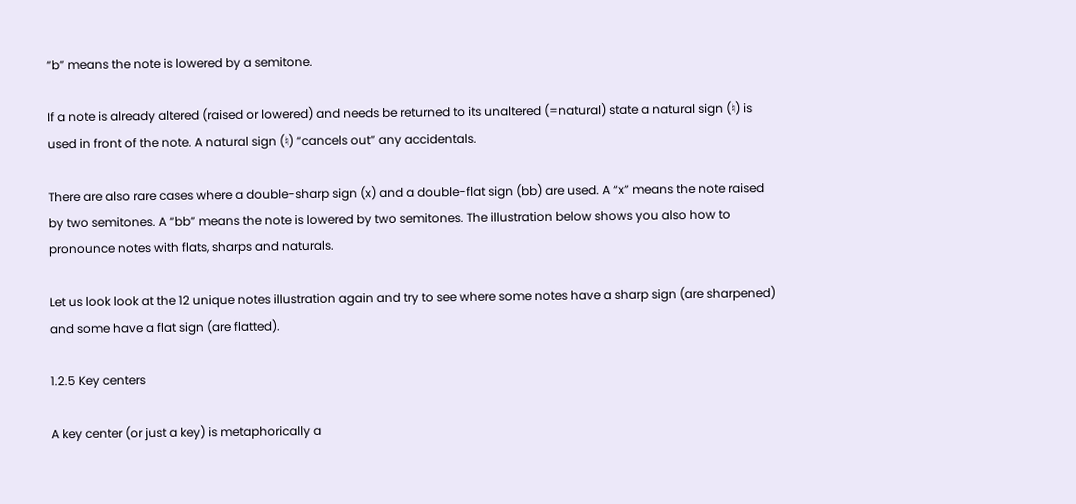“b” means the note is lowered by a semitone.

If a note is already altered (raised or lowered) and needs be returned to its unaltered (=natural) state a natural sign (♮) is used in front of the note. A natural sign (♮) “cancels out” any accidentals.

There are also rare cases where a double-sharp sign (x) and a double-flat sign (bb) are used. A “x” means the note raised by two semitones. A “bb” means the note is lowered by two semitones. The illustration below shows you also how to pronounce notes with flats, sharps and naturals.

Let us look look at the 12 unique notes illustration again and try to see where some notes have a sharp sign (are sharpened) and some have a flat sign (are flatted).

1.2.5 Key centers

A key center (or just a key) is metaphorically a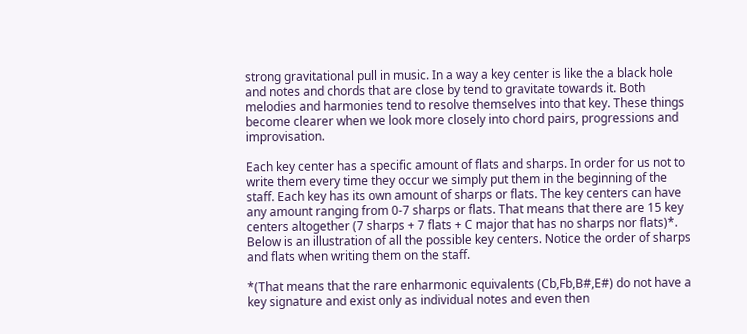strong gravitational pull in music. In a way a key center is like the a black hole and notes and chords that are close by tend to gravitate towards it. Both melodies and harmonies tend to resolve themselves into that key. These things become clearer when we look more closely into chord pairs, progressions and improvisation.

Each key center has a specific amount of flats and sharps. In order for us not to write them every time they occur we simply put them in the beginning of the staff. Each key has its own amount of sharps or flats. The key centers can have any amount ranging from 0-7 sharps or flats. That means that there are 15 key centers altogether (7 sharps + 7 flats + C major that has no sharps nor flats)*. Below is an illustration of all the possible key centers. Notice the order of sharps and flats when writing them on the staff.

*(That means that the rare enharmonic equivalents (Cb,Fb,B#,E#) do not have a key signature and exist only as individual notes and even then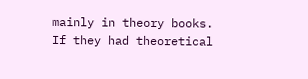mainly in theory books. If they had theoretical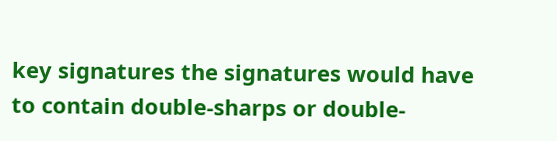key signatures the signatures would have to contain double-sharps or double-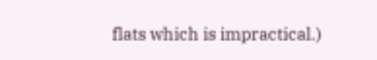flats which is impractical.)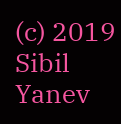(c) 2019 Sibil Yanev